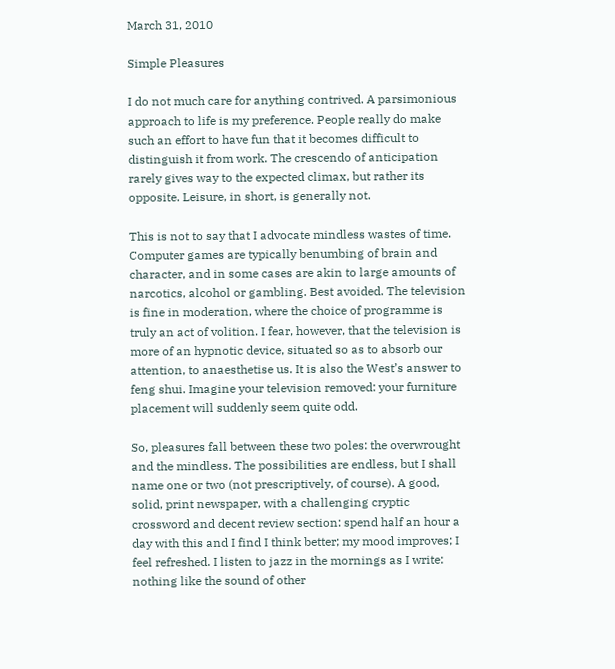March 31, 2010

Simple Pleasures

I do not much care for anything contrived. A parsimonious approach to life is my preference. People really do make such an effort to have fun that it becomes difficult to distinguish it from work. The crescendo of anticipation rarely gives way to the expected climax, but rather its opposite. Leisure, in short, is generally not.

This is not to say that I advocate mindless wastes of time. Computer games are typically benumbing of brain and character, and in some cases are akin to large amounts of narcotics, alcohol or gambling. Best avoided. The television is fine in moderation, where the choice of programme is truly an act of volition. I fear, however, that the television is more of an hypnotic device, situated so as to absorb our attention, to anaesthetise us. It is also the West’s answer to feng shui. Imagine your television removed: your furniture placement will suddenly seem quite odd.

So, pleasures fall between these two poles: the overwrought and the mindless. The possibilities are endless, but I shall name one or two (not prescriptively, of course). A good, solid, print newspaper, with a challenging cryptic crossword and decent review section: spend half an hour a day with this and I find I think better; my mood improves; I feel refreshed. I listen to jazz in the mornings as I write: nothing like the sound of other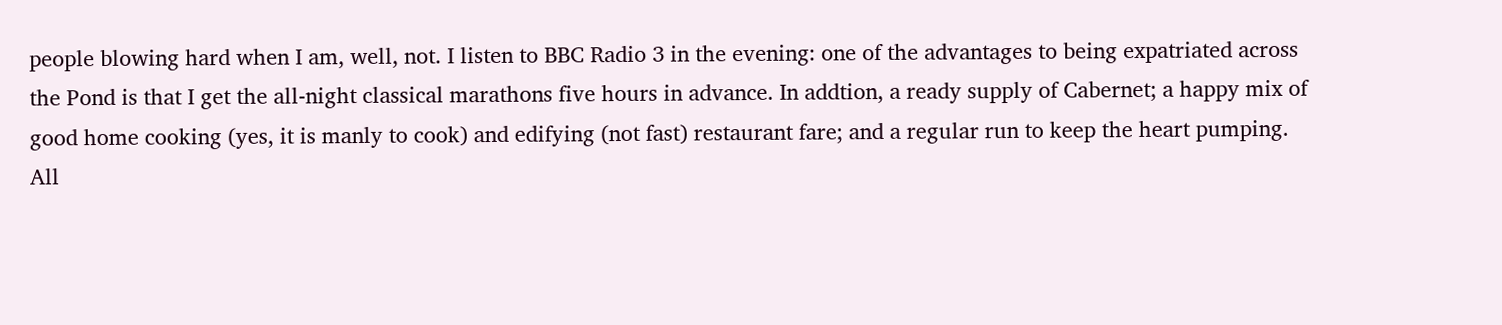people blowing hard when I am, well, not. I listen to BBC Radio 3 in the evening: one of the advantages to being expatriated across the Pond is that I get the all-night classical marathons five hours in advance. In addtion, a ready supply of Cabernet; a happy mix of good home cooking (yes, it is manly to cook) and edifying (not fast) restaurant fare; and a regular run to keep the heart pumping. All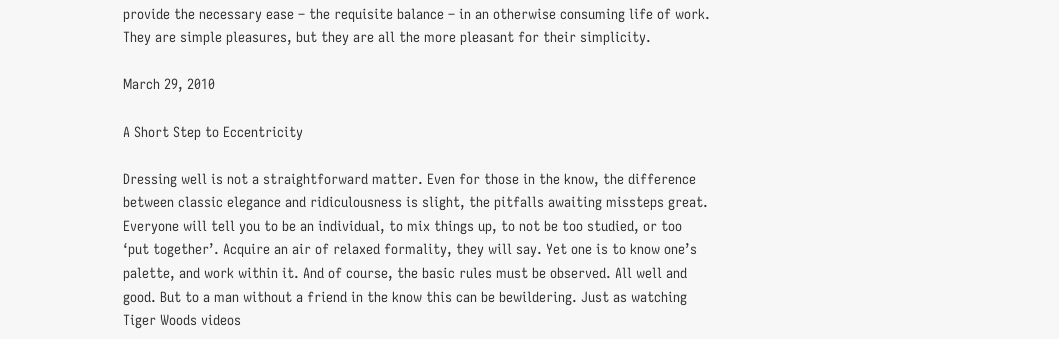provide the necessary ease – the requisite balance – in an otherwise consuming life of work. They are simple pleasures, but they are all the more pleasant for their simplicity.

March 29, 2010

A Short Step to Eccentricity

Dressing well is not a straightforward matter. Even for those in the know, the difference between classic elegance and ridiculousness is slight, the pitfalls awaiting missteps great. Everyone will tell you to be an individual, to mix things up, to not be too studied, or too ‘put together’. Acquire an air of relaxed formality, they will say. Yet one is to know one’s palette, and work within it. And of course, the basic rules must be observed. All well and good. But to a man without a friend in the know this can be bewildering. Just as watching Tiger Woods videos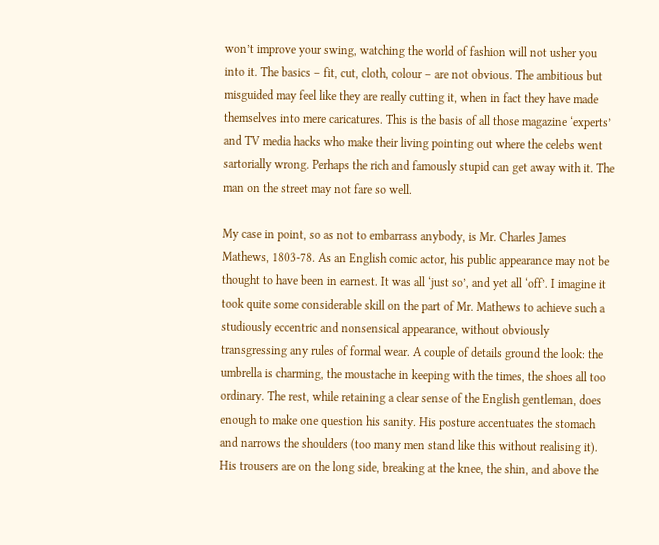won’t improve your swing, watching the world of fashion will not usher you into it. The basics – fit, cut, cloth, colour – are not obvious. The ambitious but misguided may feel like they are really cutting it, when in fact they have made themselves into mere caricatures. This is the basis of all those magazine ‘experts’ and TV media hacks who make their living pointing out where the celebs went sartorially wrong. Perhaps the rich and famously stupid can get away with it. The man on the street may not fare so well.

My case in point, so as not to embarrass anybody, is Mr. Charles James Mathews, 1803-78. As an English comic actor, his public appearance may not be thought to have been in earnest. It was all ‘just so’, and yet all ‘off’. I imagine it took quite some considerable skill on the part of Mr. Mathews to achieve such a studiously eccentric and nonsensical appearance, without obviously transgressing any rules of formal wear. A couple of details ground the look: the umbrella is charming, the moustache in keeping with the times, the shoes all too ordinary. The rest, while retaining a clear sense of the English gentleman, does enough to make one question his sanity. His posture accentuates the stomach and narrows the shoulders (too many men stand like this without realising it). His trousers are on the long side, breaking at the knee, the shin, and above the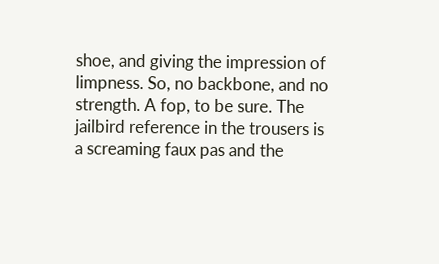shoe, and giving the impression of limpness. So, no backbone, and no strength. A fop, to be sure. The jailbird reference in the trousers is a screaming faux pas and the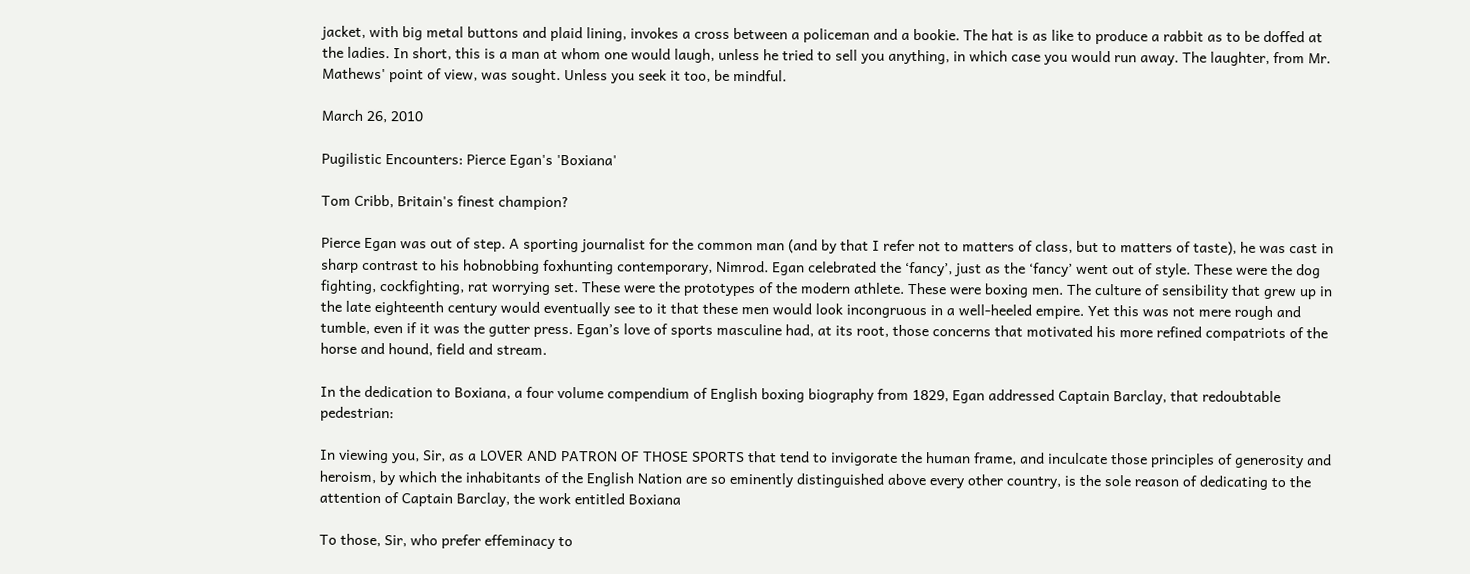jacket, with big metal buttons and plaid lining, invokes a cross between a policeman and a bookie. The hat is as like to produce a rabbit as to be doffed at the ladies. In short, this is a man at whom one would laugh, unless he tried to sell you anything, in which case you would run away. The laughter, from Mr. Mathews' point of view, was sought. Unless you seek it too, be mindful.

March 26, 2010

Pugilistic Encounters: Pierce Egan's 'Boxiana'

Tom Cribb, Britain's finest champion?

Pierce Egan was out of step. A sporting journalist for the common man (and by that I refer not to matters of class, but to matters of taste), he was cast in sharp contrast to his hobnobbing foxhunting contemporary, Nimrod. Egan celebrated the ‘fancy’, just as the ‘fancy’ went out of style. These were the dog fighting, cockfighting, rat worrying set. These were the prototypes of the modern athlete. These were boxing men. The culture of sensibility that grew up in the late eighteenth century would eventually see to it that these men would look incongruous in a well-heeled empire. Yet this was not mere rough and tumble, even if it was the gutter press. Egan’s love of sports masculine had, at its root, those concerns that motivated his more refined compatriots of the horse and hound, field and stream.

In the dedication to Boxiana, a four volume compendium of English boxing biography from 1829, Egan addressed Captain Barclay, that redoubtable pedestrian:

In viewing you, Sir, as a LOVER AND PATRON OF THOSE SPORTS that tend to invigorate the human frame, and inculcate those principles of generosity and heroism, by which the inhabitants of the English Nation are so eminently distinguished above every other country, is the sole reason of dedicating to the attention of Captain Barclay, the work entitled Boxiana

To those, Sir, who prefer effeminacy to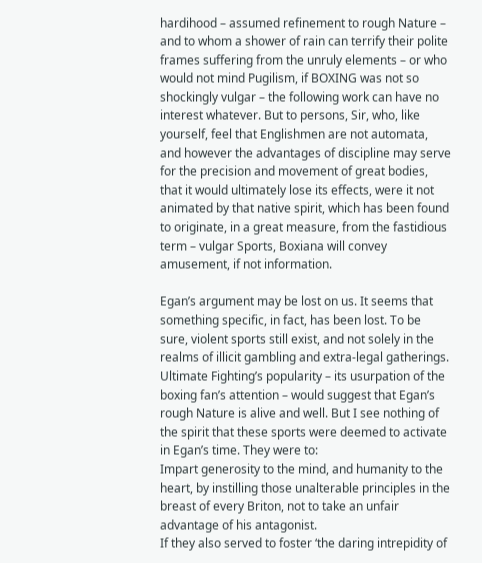hardihood – assumed refinement to rough Nature – and to whom a shower of rain can terrify their polite frames suffering from the unruly elements – or who would not mind Pugilism, if BOXING was not so shockingly vulgar – the following work can have no interest whatever. But to persons, Sir, who, like yourself, feel that Englishmen are not automata, and however the advantages of discipline may serve for the precision and movement of great bodies, that it would ultimately lose its effects, were it not animated by that native spirit, which has been found to originate, in a great measure, from the fastidious term – vulgar Sports, Boxiana will convey amusement, if not information.

Egan’s argument may be lost on us. It seems that something specific, in fact, has been lost. To be sure, violent sports still exist, and not solely in the realms of illicit gambling and extra-legal gatherings. Ultimate Fighting’s popularity – its usurpation of the boxing fan’s attention – would suggest that Egan’s rough Nature is alive and well. But I see nothing of the spirit that these sports were deemed to activate in Egan’s time. They were to:
Impart generosity to the mind, and humanity to the heart, by instilling those unalterable principles in the breast of every Briton, not to take an unfair advantage of his antagonist.
If they also served to foster ‘the daring intrepidity of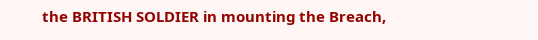the BRITISH SOLDIER in mounting the Breach,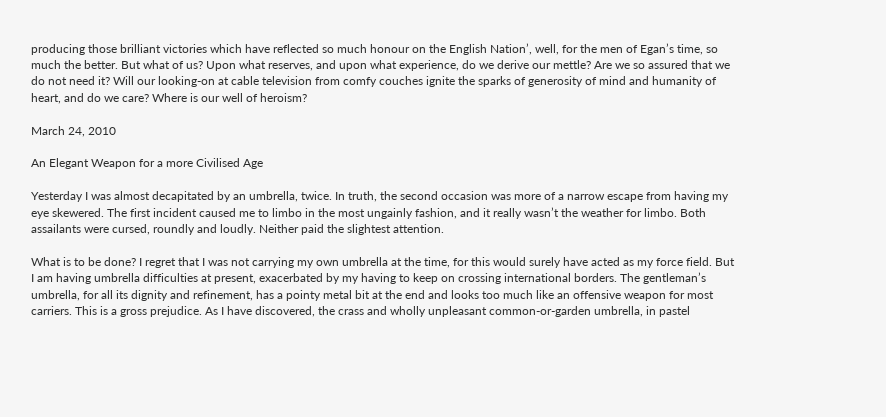producing those brilliant victories which have reflected so much honour on the English Nation’, well, for the men of Egan’s time, so much the better. But what of us? Upon what reserves, and upon what experience, do we derive our mettle? Are we so assured that we do not need it? Will our looking-on at cable television from comfy couches ignite the sparks of generosity of mind and humanity of heart, and do we care? Where is our well of heroism?

March 24, 2010

An Elegant Weapon for a more Civilised Age

Yesterday I was almost decapitated by an umbrella, twice. In truth, the second occasion was more of a narrow escape from having my eye skewered. The first incident caused me to limbo in the most ungainly fashion, and it really wasn’t the weather for limbo. Both assailants were cursed, roundly and loudly. Neither paid the slightest attention.

What is to be done? I regret that I was not carrying my own umbrella at the time, for this would surely have acted as my force field. But I am having umbrella difficulties at present, exacerbated by my having to keep on crossing international borders. The gentleman’s umbrella, for all its dignity and refinement, has a pointy metal bit at the end and looks too much like an offensive weapon for most carriers. This is a gross prejudice. As I have discovered, the crass and wholly unpleasant common-or-garden umbrella, in pastel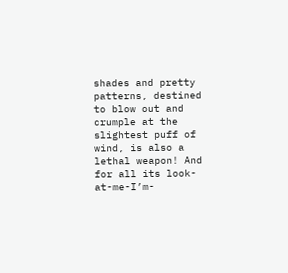shades and pretty patterns, destined to blow out and crumple at the slightest puff of wind, is also a lethal weapon! And for all its look-at-me-I’m-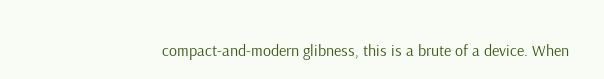compact-and-modern glibness, this is a brute of a device. When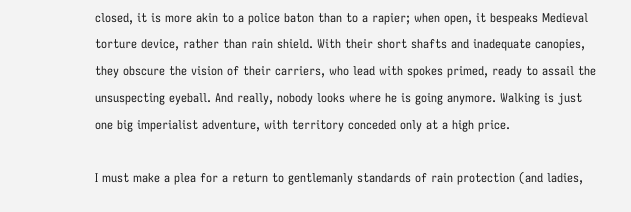closed, it is more akin to a police baton than to a rapier; when open, it bespeaks Medieval torture device, rather than rain shield. With their short shafts and inadequate canopies, they obscure the vision of their carriers, who lead with spokes primed, ready to assail the unsuspecting eyeball. And really, nobody looks where he is going anymore. Walking is just one big imperialist adventure, with territory conceded only at a high price.

I must make a plea for a return to gentlemanly standards of rain protection (and ladies,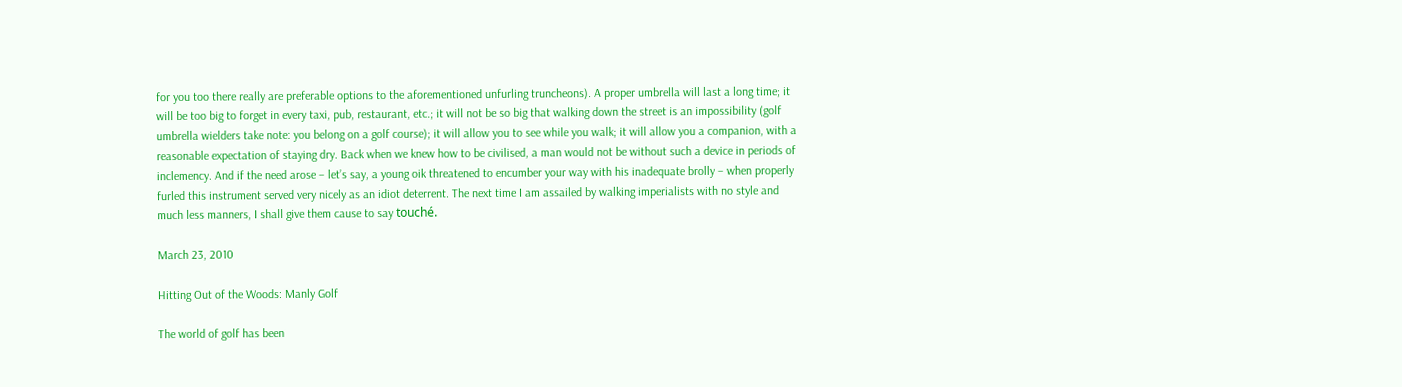for you too there really are preferable options to the aforementioned unfurling truncheons). A proper umbrella will last a long time; it will be too big to forget in every taxi, pub, restaurant, etc.; it will not be so big that walking down the street is an impossibility (golf umbrella wielders take note: you belong on a golf course); it will allow you to see while you walk; it will allow you a companion, with a reasonable expectation of staying dry. Back when we knew how to be civilised, a man would not be without such a device in periods of inclemency. And if the need arose – let’s say, a young oik threatened to encumber your way with his inadequate brolly – when properly furled this instrument served very nicely as an idiot deterrent. The next time I am assailed by walking imperialists with no style and much less manners, I shall give them cause to say touché.

March 23, 2010

Hitting Out of the Woods: Manly Golf

The world of golf has been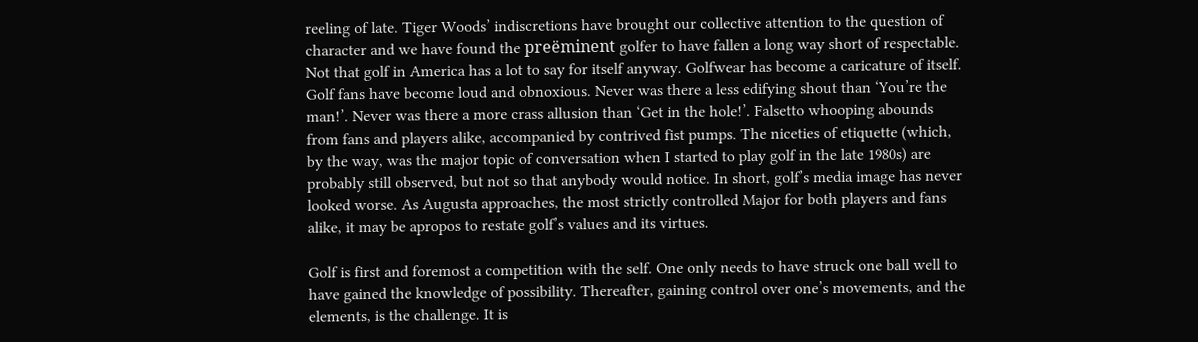reeling of late. Tiger Woods’ indiscretions have brought our collective attention to the question of character and we have found the preëminent golfer to have fallen a long way short of respectable. Not that golf in America has a lot to say for itself anyway. Golfwear has become a caricature of itself. Golf fans have become loud and obnoxious. Never was there a less edifying shout than ‘You’re the man!’. Never was there a more crass allusion than ‘Get in the hole!’. Falsetto whooping abounds from fans and players alike, accompanied by contrived fist pumps. The niceties of etiquette (which, by the way, was the major topic of conversation when I started to play golf in the late 1980s) are probably still observed, but not so that anybody would notice. In short, golf’s media image has never looked worse. As Augusta approaches, the most strictly controlled Major for both players and fans alike, it may be apropos to restate golf’s values and its virtues.

Golf is first and foremost a competition with the self. One only needs to have struck one ball well to have gained the knowledge of possibility. Thereafter, gaining control over one’s movements, and the elements, is the challenge. It is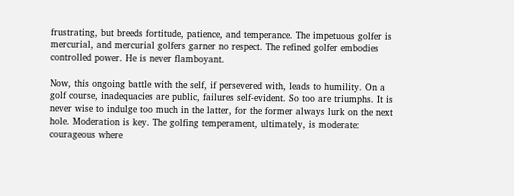frustrating, but breeds fortitude, patience, and temperance. The impetuous golfer is mercurial, and mercurial golfers garner no respect. The refined golfer embodies controlled power. He is never flamboyant.

Now, this ongoing battle with the self, if persevered with, leads to humility. On a golf course, inadequacies are public, failures self-evident. So too are triumphs. It is never wise to indulge too much in the latter, for the former always lurk on the next hole. Moderation is key. The golfing temperament, ultimately, is moderate: courageous where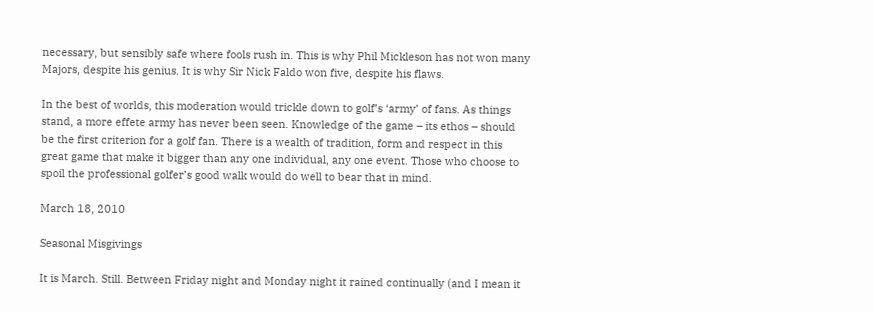necessary, but sensibly safe where fools rush in. This is why Phil Mickleson has not won many Majors, despite his genius. It is why Sir Nick Faldo won five, despite his flaws.

In the best of worlds, this moderation would trickle down to golf’s ‘army’ of fans. As things stand, a more effete army has never been seen. Knowledge of the game – its ethos – should be the first criterion for a golf fan. There is a wealth of tradition, form and respect in this great game that make it bigger than any one individual, any one event. Those who choose to spoil the professional golfer’s good walk would do well to bear that in mind.

March 18, 2010

Seasonal Misgivings

It is March. Still. Between Friday night and Monday night it rained continually (and I mean it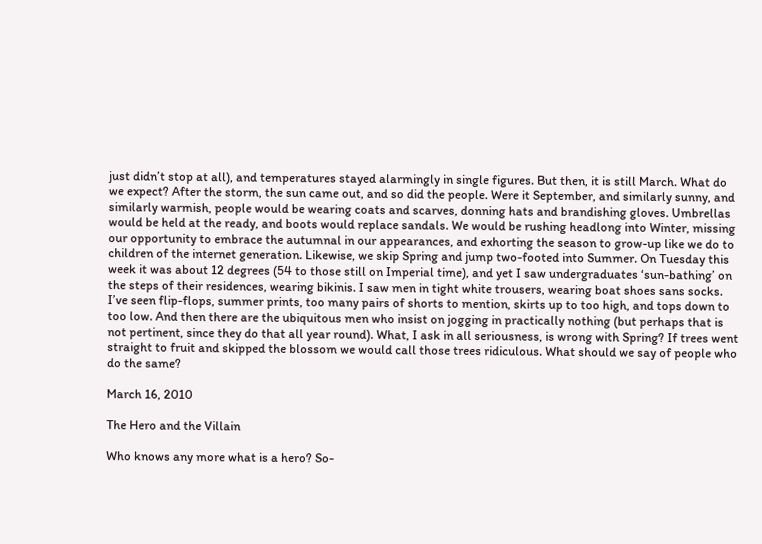just didn’t stop at all), and temperatures stayed alarmingly in single figures. But then, it is still March. What do we expect? After the storm, the sun came out, and so did the people. Were it September, and similarly sunny, and similarly warmish, people would be wearing coats and scarves, donning hats and brandishing gloves. Umbrellas would be held at the ready, and boots would replace sandals. We would be rushing headlong into Winter, missing our opportunity to embrace the autumnal in our appearances, and exhorting the season to grow-up like we do to children of the internet generation. Likewise, we skip Spring and jump two-footed into Summer. On Tuesday this week it was about 12 degrees (54 to those still on Imperial time), and yet I saw undergraduates ‘sun-bathing’ on the steps of their residences, wearing bikinis. I saw men in tight white trousers, wearing boat shoes sans socks. I’ve seen flip-flops, summer prints, too many pairs of shorts to mention, skirts up to too high, and tops down to too low. And then there are the ubiquitous men who insist on jogging in practically nothing (but perhaps that is not pertinent, since they do that all year round). What, I ask in all seriousness, is wrong with Spring? If trees went straight to fruit and skipped the blossom we would call those trees ridiculous. What should we say of people who do the same?

March 16, 2010

The Hero and the Villain

Who knows any more what is a hero? So-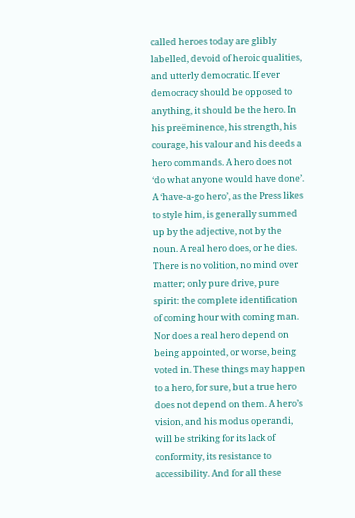called heroes today are glibly labelled, devoid of heroic qualities, and utterly democratic. If ever democracy should be opposed to anything, it should be the hero. In his preëminence, his strength, his courage, his valour and his deeds a hero commands. A hero does not ‘do what anyone would have done’. A ‘have-a-go hero’, as the Press likes to style him, is generally summed up by the adjective, not by the noun. A real hero does, or he dies. There is no volition, no mind over matter; only pure drive, pure spirit: the complete identification of coming hour with coming man. Nor does a real hero depend on being appointed, or worse, being voted in. These things may happen to a hero, for sure, but a true hero does not depend on them. A hero’s vision, and his modus operandi, will be striking for its lack of conformity, its resistance to accessibility. And for all these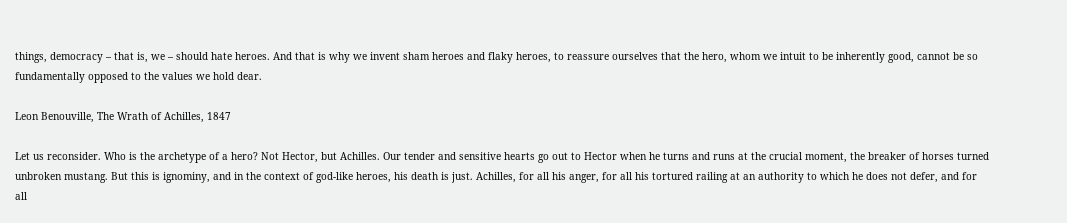things, democracy – that is, we – should hate heroes. And that is why we invent sham heroes and flaky heroes, to reassure ourselves that the hero, whom we intuit to be inherently good, cannot be so fundamentally opposed to the values we hold dear.

Leon Benouville, The Wrath of Achilles, 1847

Let us reconsider. Who is the archetype of a hero? Not Hector, but Achilles. Our tender and sensitive hearts go out to Hector when he turns and runs at the crucial moment, the breaker of horses turned unbroken mustang. But this is ignominy, and in the context of god-like heroes, his death is just. Achilles, for all his anger, for all his tortured railing at an authority to which he does not defer, and for all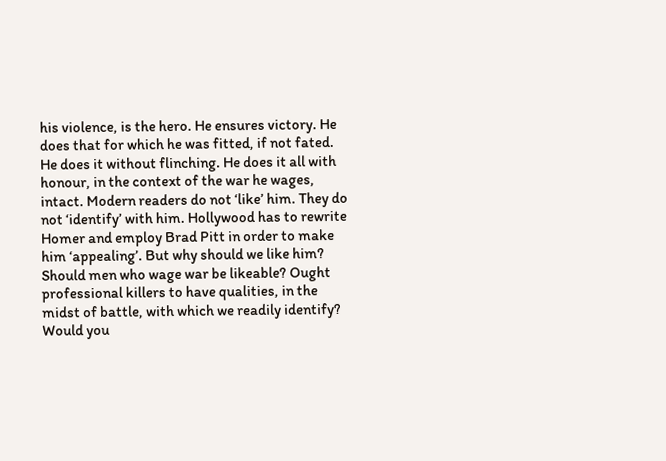his violence, is the hero. He ensures victory. He does that for which he was fitted, if not fated. He does it without flinching. He does it all with honour, in the context of the war he wages, intact. Modern readers do not ‘like’ him. They do not ‘identify’ with him. Hollywood has to rewrite Homer and employ Brad Pitt in order to make him ‘appealing’. But why should we like him? Should men who wage war be likeable? Ought professional killers to have qualities, in the midst of battle, with which we readily identify? Would you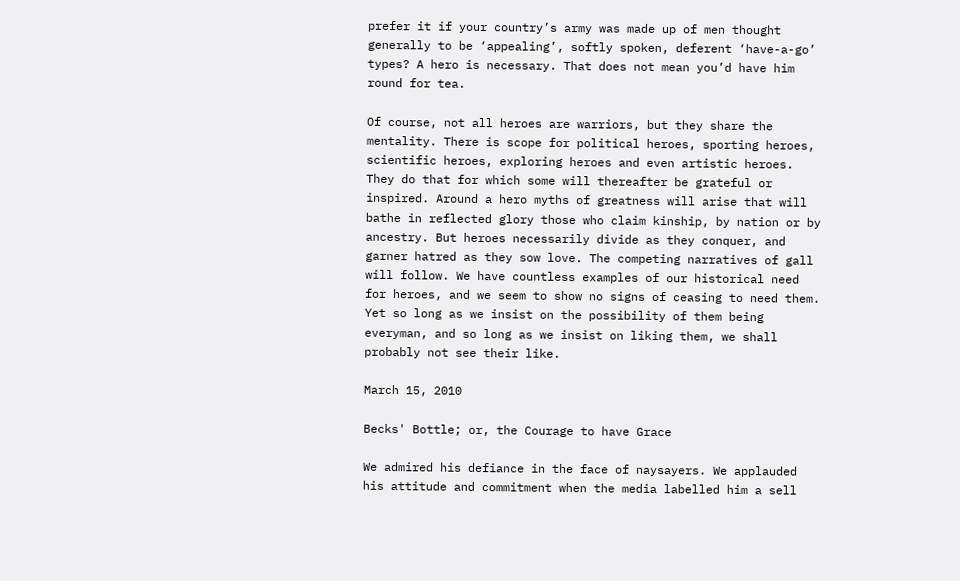prefer it if your country’s army was made up of men thought generally to be ‘appealing’, softly spoken, deferent ‘have-a-go’ types? A hero is necessary. That does not mean you’d have him round for tea.

Of course, not all heroes are warriors, but they share the mentality. There is scope for political heroes, sporting heroes, scientific heroes, exploring heroes and even artistic heroes. They do that for which some will thereafter be grateful or inspired. Around a hero myths of greatness will arise that will bathe in reflected glory those who claim kinship, by nation or by ancestry. But heroes necessarily divide as they conquer, and garner hatred as they sow love. The competing narratives of gall will follow. We have countless examples of our historical need for heroes, and we seem to show no signs of ceasing to need them. Yet so long as we insist on the possibility of them being everyman, and so long as we insist on liking them, we shall probably not see their like.

March 15, 2010

Becks' Bottle; or, the Courage to have Grace

We admired his defiance in the face of naysayers. We applauded his attitude and commitment when the media labelled him a sell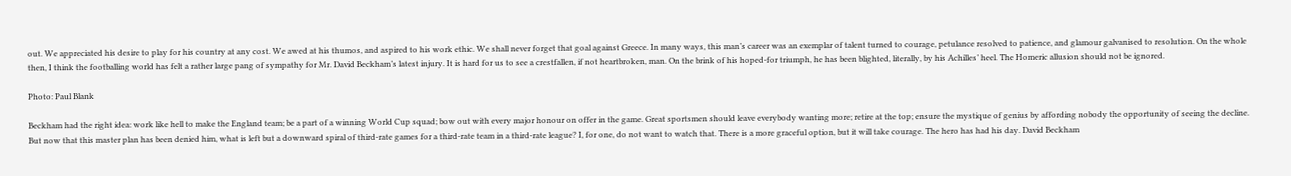out. We appreciated his desire to play for his country at any cost. We awed at his thumos, and aspired to his work ethic. We shall never forget that goal against Greece. In many ways, this man’s career was an exemplar of talent turned to courage, petulance resolved to patience, and glamour galvanised to resolution. On the whole then, I think the footballing world has felt a rather large pang of sympathy for Mr. David Beckham’s latest injury. It is hard for us to see a crestfallen, if not heartbroken, man. On the brink of his hoped-for triumph, he has been blighted, literally, by his Achilles’ heel. The Homeric allusion should not be ignored.

Photo: Paul Blank

Beckham had the right idea: work like hell to make the England team; be a part of a winning World Cup squad; bow out with every major honour on offer in the game. Great sportsmen should leave everybody wanting more; retire at the top; ensure the mystique of genius by affording nobody the opportunity of seeing the decline. But now that this master plan has been denied him, what is left but a downward spiral of third-rate games for a third-rate team in a third-rate league? I, for one, do not want to watch that. There is a more graceful option, but it will take courage. The hero has had his day. David Beckham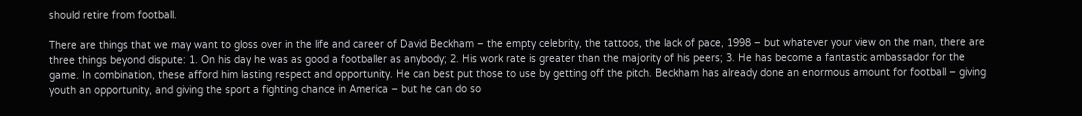should retire from football.

There are things that we may want to gloss over in the life and career of David Beckham – the empty celebrity, the tattoos, the lack of pace, 1998 – but whatever your view on the man, there are three things beyond dispute: 1. On his day he was as good a footballer as anybody; 2. His work rate is greater than the majority of his peers; 3. He has become a fantastic ambassador for the game. In combination, these afford him lasting respect and opportunity. He can best put those to use by getting off the pitch. Beckham has already done an enormous amount for football – giving youth an opportunity, and giving the sport a fighting chance in America – but he can do so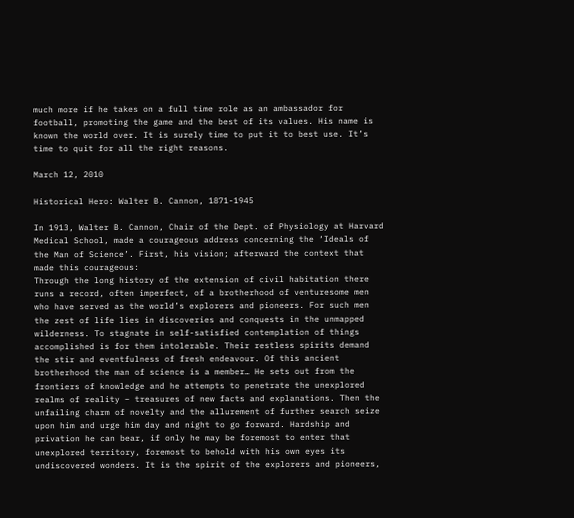much more if he takes on a full time role as an ambassador for football, promoting the game and the best of its values. His name is known the world over. It is surely time to put it to best use. It’s time to quit for all the right reasons.

March 12, 2010

Historical Hero: Walter B. Cannon, 1871-1945

In 1913, Walter B. Cannon, Chair of the Dept. of Physiology at Harvard Medical School, made a courageous address concerning the ‘Ideals of the Man of Science’. First, his vision; afterward the context that made this courageous:
Through the long history of the extension of civil habitation there runs a record, often imperfect, of a brotherhood of venturesome men who have served as the world’s explorers and pioneers. For such men the zest of life lies in discoveries and conquests in the unmapped wilderness. To stagnate in self-satisfied contemplation of things accomplished is for them intolerable. Their restless spirits demand the stir and eventfulness of fresh endeavour. Of this ancient brotherhood the man of science is a member… He sets out from the frontiers of knowledge and he attempts to penetrate the unexplored realms of reality – treasures of new facts and explanations. Then the unfailing charm of novelty and the allurement of further search seize upon him and urge him day and night to go forward. Hardship and privation he can bear, if only he may be foremost to enter that unexplored territory, foremost to behold with his own eyes its undiscovered wonders. It is the spirit of the explorers and pioneers,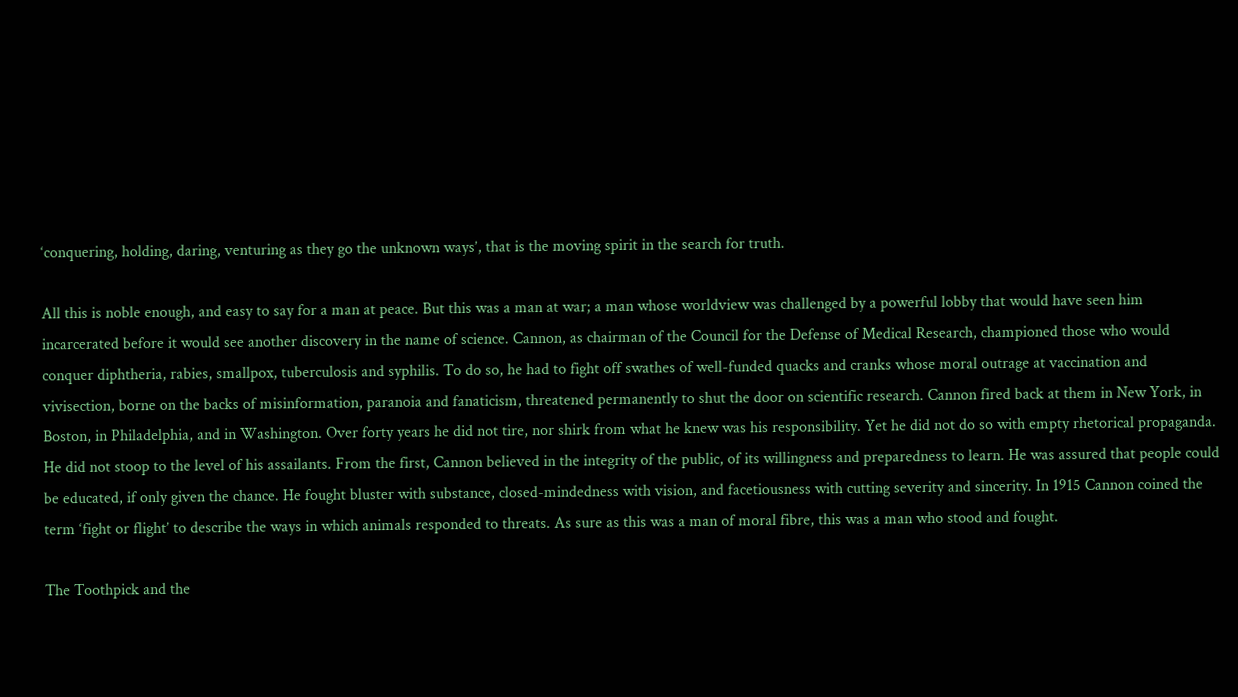‘conquering, holding, daring, venturing as they go the unknown ways’, that is the moving spirit in the search for truth.

All this is noble enough, and easy to say for a man at peace. But this was a man at war; a man whose worldview was challenged by a powerful lobby that would have seen him incarcerated before it would see another discovery in the name of science. Cannon, as chairman of the Council for the Defense of Medical Research, championed those who would conquer diphtheria, rabies, smallpox, tuberculosis and syphilis. To do so, he had to fight off swathes of well-funded quacks and cranks whose moral outrage at vaccination and vivisection, borne on the backs of misinformation, paranoia and fanaticism, threatened permanently to shut the door on scientific research. Cannon fired back at them in New York, in Boston, in Philadelphia, and in Washington. Over forty years he did not tire, nor shirk from what he knew was his responsibility. Yet he did not do so with empty rhetorical propaganda. He did not stoop to the level of his assailants. From the first, Cannon believed in the integrity of the public, of its willingness and preparedness to learn. He was assured that people could be educated, if only given the chance. He fought bluster with substance, closed-mindedness with vision, and facetiousness with cutting severity and sincerity. In 1915 Cannon coined the term ‘fight or flight’ to describe the ways in which animals responded to threats. As sure as this was a man of moral fibre, this was a man who stood and fought.

The Toothpick and the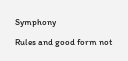Symphony

Rules and good form not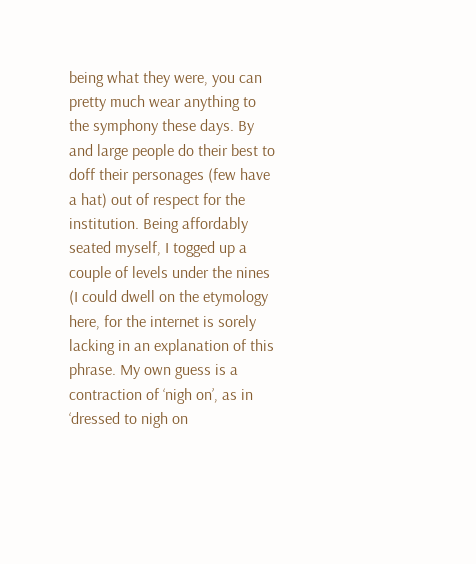being what they were, you can pretty much wear anything to the symphony these days. By and large people do their best to doff their personages (few have a hat) out of respect for the institution. Being affordably seated myself, I togged up a couple of levels under the nines (I could dwell on the etymology here, for the internet is sorely lacking in an explanation of this phrase. My own guess is a contraction of ‘nigh on’, as in ‘dressed to nigh on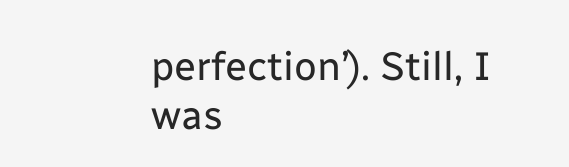perfection’). Still, I was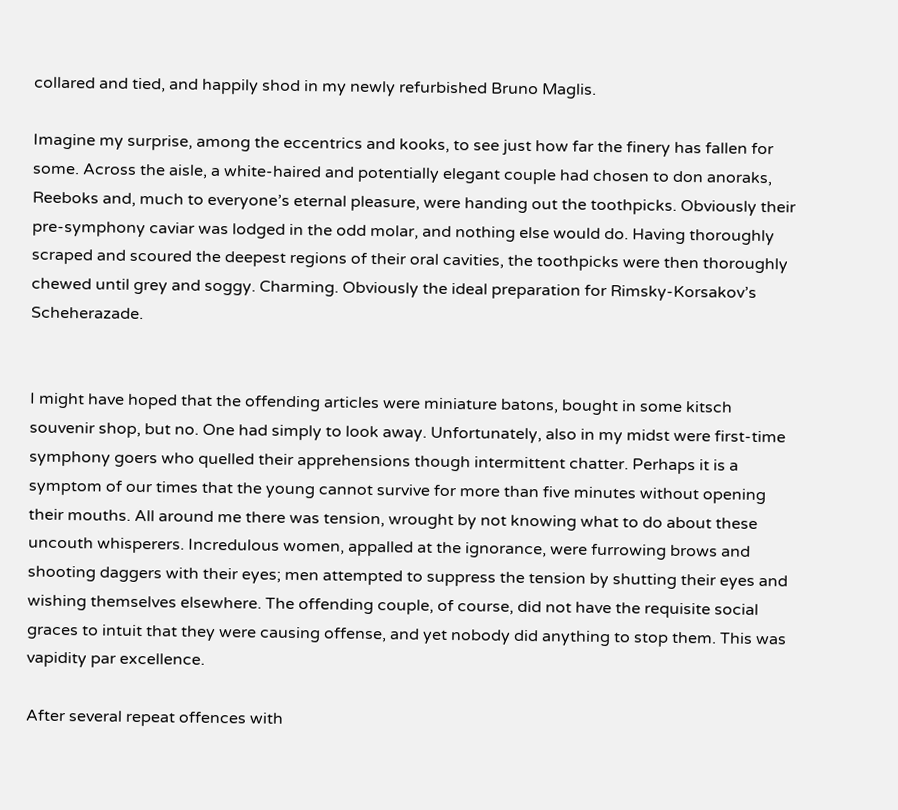collared and tied, and happily shod in my newly refurbished Bruno Maglis.

Imagine my surprise, among the eccentrics and kooks, to see just how far the finery has fallen for some. Across the aisle, a white-haired and potentially elegant couple had chosen to don anoraks, Reeboks and, much to everyone’s eternal pleasure, were handing out the toothpicks. Obviously their pre-symphony caviar was lodged in the odd molar, and nothing else would do. Having thoroughly scraped and scoured the deepest regions of their oral cavities, the toothpicks were then thoroughly chewed until grey and soggy. Charming. Obviously the ideal preparation for Rimsky-Korsakov’s Scheherazade.


I might have hoped that the offending articles were miniature batons, bought in some kitsch souvenir shop, but no. One had simply to look away. Unfortunately, also in my midst were first-time symphony goers who quelled their apprehensions though intermittent chatter. Perhaps it is a symptom of our times that the young cannot survive for more than five minutes without opening their mouths. All around me there was tension, wrought by not knowing what to do about these uncouth whisperers. Incredulous women, appalled at the ignorance, were furrowing brows and shooting daggers with their eyes; men attempted to suppress the tension by shutting their eyes and wishing themselves elsewhere. The offending couple, of course, did not have the requisite social graces to intuit that they were causing offense, and yet nobody did anything to stop them. This was vapidity par excellence.

After several repeat offences with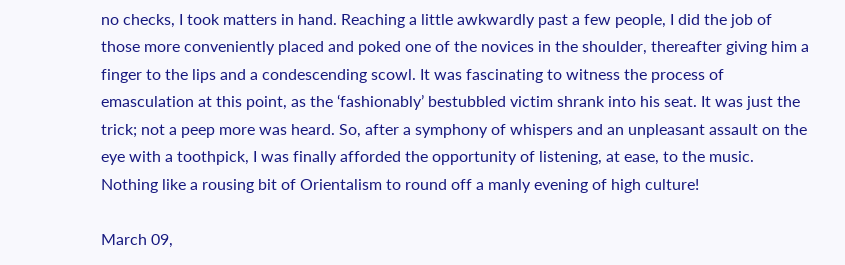no checks, I took matters in hand. Reaching a little awkwardly past a few people, I did the job of those more conveniently placed and poked one of the novices in the shoulder, thereafter giving him a finger to the lips and a condescending scowl. It was fascinating to witness the process of emasculation at this point, as the ‘fashionably’ bestubbled victim shrank into his seat. It was just the trick; not a peep more was heard. So, after a symphony of whispers and an unpleasant assault on the eye with a toothpick, I was finally afforded the opportunity of listening, at ease, to the music. Nothing like a rousing bit of Orientalism to round off a manly evening of high culture!

March 09,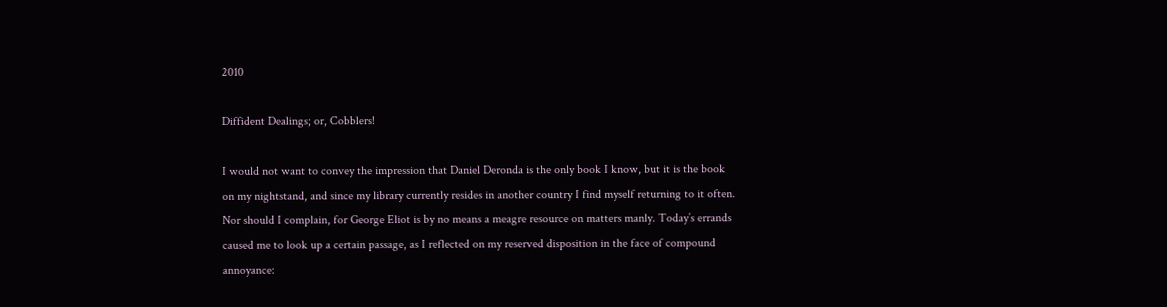2010

Diffident Dealings; or, Cobblers!

I would not want to convey the impression that Daniel Deronda is the only book I know, but it is the book on my nightstand, and since my library currently resides in another country I find myself returning to it often. Nor should I complain, for George Eliot is by no means a meagre resource on matters manly. Today’s errands caused me to look up a certain passage, as I reflected on my reserved disposition in the face of compound annoyance: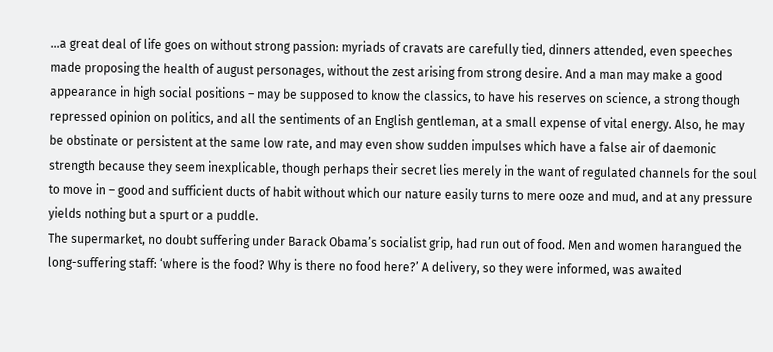…a great deal of life goes on without strong passion: myriads of cravats are carefully tied, dinners attended, even speeches made proposing the health of august personages, without the zest arising from strong desire. And a man may make a good appearance in high social positions – may be supposed to know the classics, to have his reserves on science, a strong though repressed opinion on politics, and all the sentiments of an English gentleman, at a small expense of vital energy. Also, he may be obstinate or persistent at the same low rate, and may even show sudden impulses which have a false air of daemonic strength because they seem inexplicable, though perhaps their secret lies merely in the want of regulated channels for the soul to move in – good and sufficient ducts of habit without which our nature easily turns to mere ooze and mud, and at any pressure yields nothing but a spurt or a puddle.
The supermarket, no doubt suffering under Barack Obama’s socialist grip, had run out of food. Men and women harangued the long-suffering staff: ‘where is the food? Why is there no food here?’ A delivery, so they were informed, was awaited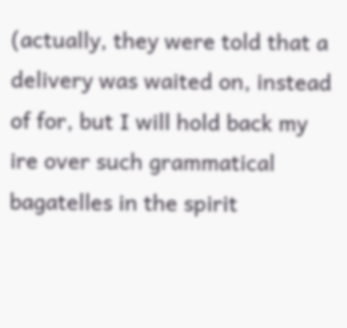(actually, they were told that a delivery was waited on, instead of for, but I will hold back my ire over such grammatical bagatelles in the spirit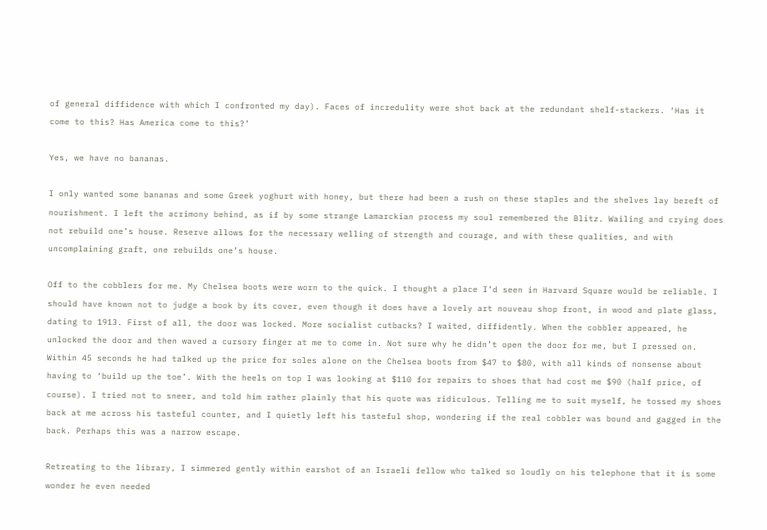of general diffidence with which I confronted my day). Faces of incredulity were shot back at the redundant shelf-stackers. ‘Has it come to this? Has America come to this?’

Yes, we have no bananas.

I only wanted some bananas and some Greek yoghurt with honey, but there had been a rush on these staples and the shelves lay bereft of nourishment. I left the acrimony behind, as if by some strange Lamarckian process my soul remembered the Blitz. Wailing and crying does not rebuild one’s house. Reserve allows for the necessary welling of strength and courage, and with these qualities, and with uncomplaining graft, one rebuilds one’s house.

Off to the cobblers for me. My Chelsea boots were worn to the quick. I thought a place I’d seen in Harvard Square would be reliable. I should have known not to judge a book by its cover, even though it does have a lovely art nouveau shop front, in wood and plate glass, dating to 1913. First of all, the door was locked. More socialist cutbacks? I waited, diffidently. When the cobbler appeared, he unlocked the door and then waved a cursory finger at me to come in. Not sure why he didn’t open the door for me, but I pressed on. Within 45 seconds he had talked up the price for soles alone on the Chelsea boots from $47 to $80, with all kinds of nonsense about having to ‘build up the toe’. With the heels on top I was looking at $110 for repairs to shoes that had cost me $90 (half price, of course). I tried not to sneer, and told him rather plainly that his quote was ridiculous. Telling me to suit myself, he tossed my shoes back at me across his tasteful counter, and I quietly left his tasteful shop, wondering if the real cobbler was bound and gagged in the back. Perhaps this was a narrow escape.

Retreating to the library, I simmered gently within earshot of an Israeli fellow who talked so loudly on his telephone that it is some wonder he even needed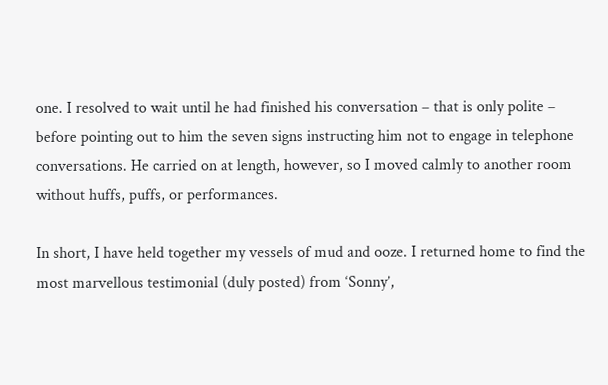one. I resolved to wait until he had finished his conversation – that is only polite – before pointing out to him the seven signs instructing him not to engage in telephone conversations. He carried on at length, however, so I moved calmly to another room without huffs, puffs, or performances.

In short, I have held together my vessels of mud and ooze. I returned home to find the most marvellous testimonial (duly posted) from ‘Sonny’,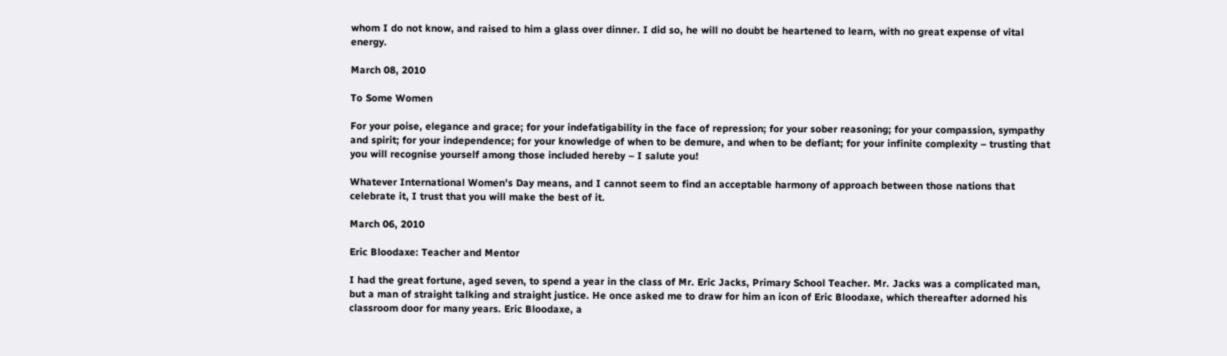whom I do not know, and raised to him a glass over dinner. I did so, he will no doubt be heartened to learn, with no great expense of vital energy.

March 08, 2010

To Some Women

For your poise, elegance and grace; for your indefatigability in the face of repression; for your sober reasoning; for your compassion, sympathy and spirit; for your independence; for your knowledge of when to be demure, and when to be defiant; for your infinite complexity – trusting that you will recognise yourself among those included hereby – I salute you!

Whatever International Women’s Day means, and I cannot seem to find an acceptable harmony of approach between those nations that celebrate it, I trust that you will make the best of it.

March 06, 2010

Eric Bloodaxe: Teacher and Mentor

I had the great fortune, aged seven, to spend a year in the class of Mr. Eric Jacks, Primary School Teacher. Mr. Jacks was a complicated man, but a man of straight talking and straight justice. He once asked me to draw for him an icon of Eric Bloodaxe, which thereafter adorned his classroom door for many years. Eric Bloodaxe, a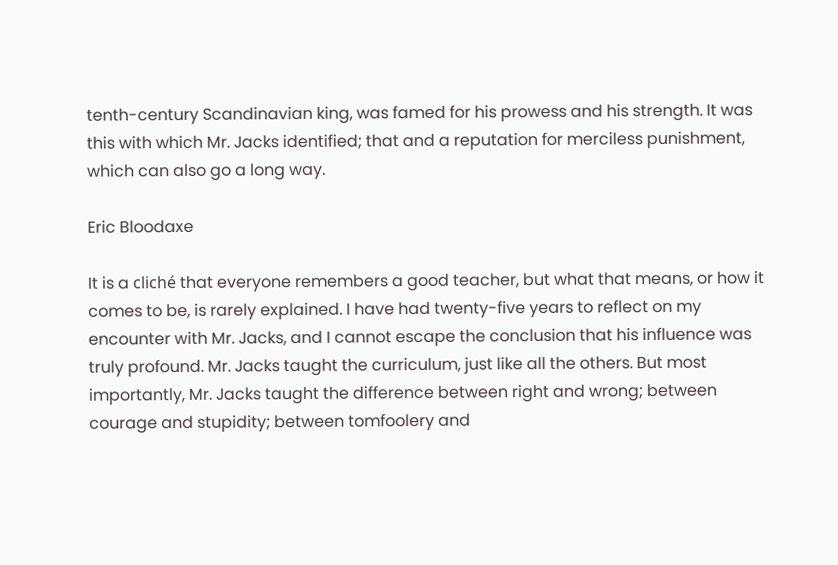tenth-century Scandinavian king, was famed for his prowess and his strength. It was this with which Mr. Jacks identified; that and a reputation for merciless punishment, which can also go a long way.

Eric Bloodaxe

It is a cliché that everyone remembers a good teacher, but what that means, or how it comes to be, is rarely explained. I have had twenty-five years to reflect on my encounter with Mr. Jacks, and I cannot escape the conclusion that his influence was truly profound. Mr. Jacks taught the curriculum, just like all the others. But most importantly, Mr. Jacks taught the difference between right and wrong; between courage and stupidity; between tomfoolery and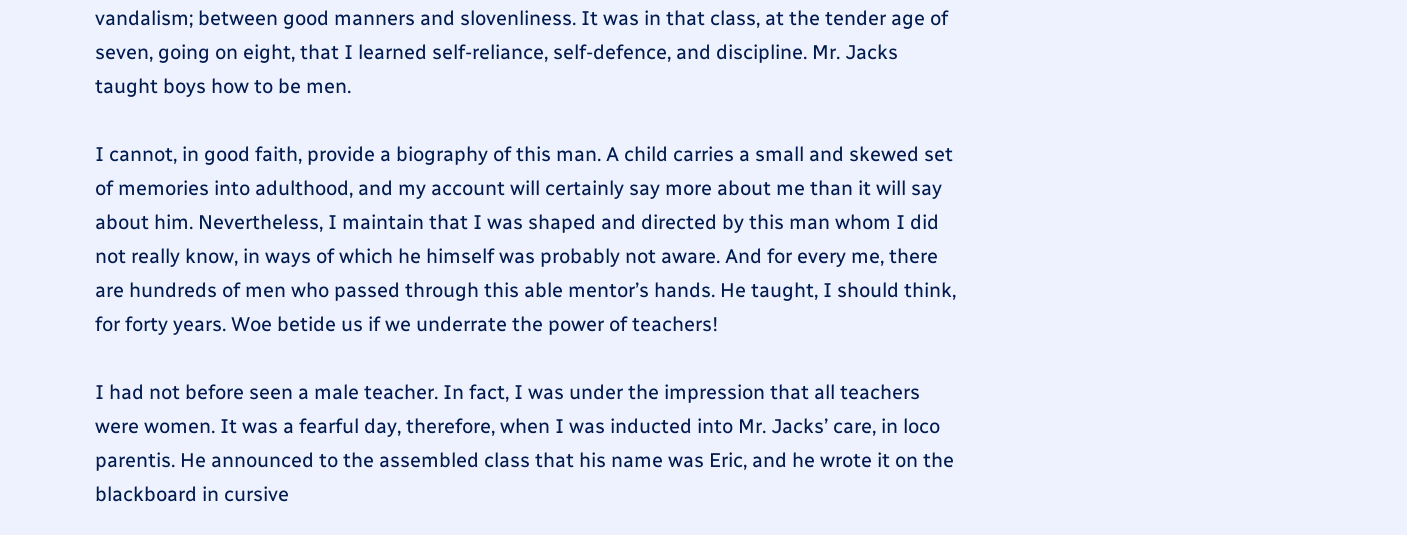vandalism; between good manners and slovenliness. It was in that class, at the tender age of seven, going on eight, that I learned self-reliance, self-defence, and discipline. Mr. Jacks taught boys how to be men.

I cannot, in good faith, provide a biography of this man. A child carries a small and skewed set of memories into adulthood, and my account will certainly say more about me than it will say about him. Nevertheless, I maintain that I was shaped and directed by this man whom I did not really know, in ways of which he himself was probably not aware. And for every me, there are hundreds of men who passed through this able mentor’s hands. He taught, I should think, for forty years. Woe betide us if we underrate the power of teachers!

I had not before seen a male teacher. In fact, I was under the impression that all teachers were women. It was a fearful day, therefore, when I was inducted into Mr. Jacks’ care, in loco parentis. He announced to the assembled class that his name was Eric, and he wrote it on the blackboard in cursive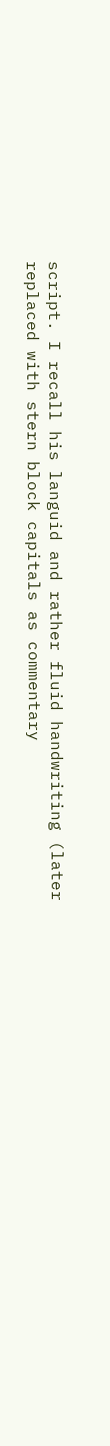script. I recall his languid and rather fluid handwriting (later replaced with stern block capitals as commentary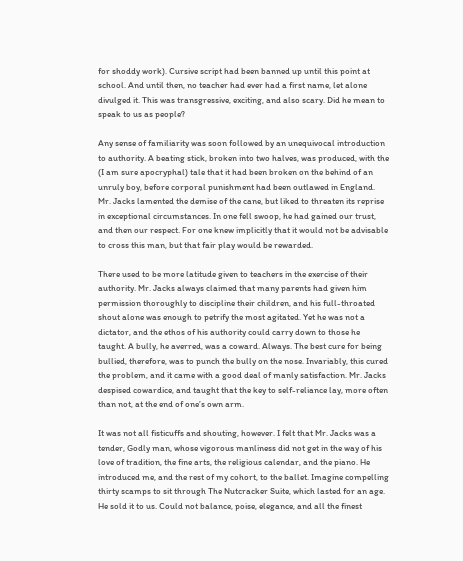for shoddy work). Cursive script had been banned up until this point at school. And until then, no teacher had ever had a first name, let alone divulged it. This was transgressive, exciting, and also scary. Did he mean to speak to us as people?

Any sense of familiarity was soon followed by an unequivocal introduction to authority. A beating stick, broken into two halves, was produced, with the (I am sure apocryphal) tale that it had been broken on the behind of an unruly boy, before corporal punishment had been outlawed in England. Mr. Jacks lamented the demise of the cane, but liked to threaten its reprise in exceptional circumstances. In one fell swoop, he had gained our trust, and then our respect. For one knew implicitly that it would not be advisable to cross this man, but that fair play would be rewarded.

There used to be more latitude given to teachers in the exercise of their authority. Mr. Jacks always claimed that many parents had given him permission thoroughly to discipline their children, and his full-throated shout alone was enough to petrify the most agitated. Yet he was not a dictator, and the ethos of his authority could carry down to those he taught. A bully, he averred, was a coward. Always. The best cure for being bullied, therefore, was to punch the bully on the nose. Invariably, this cured the problem, and it came with a good deal of manly satisfaction. Mr. Jacks despised cowardice, and taught that the key to self-reliance lay, more often than not, at the end of one’s own arm.

It was not all fisticuffs and shouting, however. I felt that Mr. Jacks was a tender, Godly man, whose vigorous manliness did not get in the way of his love of tradition, the fine arts, the religious calendar, and the piano. He introduced me, and the rest of my cohort, to the ballet. Imagine compelling thirty scamps to sit through The Nutcracker Suite, which lasted for an age. He sold it to us. Could not balance, poise, elegance, and all the finest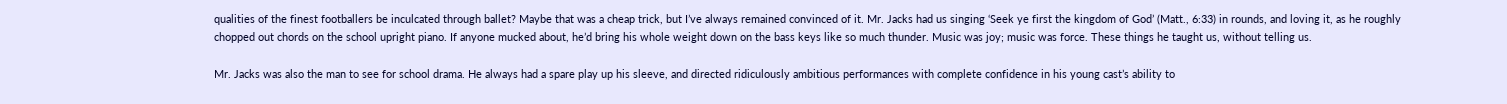qualities of the finest footballers be inculcated through ballet? Maybe that was a cheap trick, but I’ve always remained convinced of it. Mr. Jacks had us singing ‘Seek ye first the kingdom of God’ (Matt., 6:33) in rounds, and loving it, as he roughly chopped out chords on the school upright piano. If anyone mucked about, he’d bring his whole weight down on the bass keys like so much thunder. Music was joy; music was force. These things he taught us, without telling us.

Mr. Jacks was also the man to see for school drama. He always had a spare play up his sleeve, and directed ridiculously ambitious performances with complete confidence in his young cast’s ability to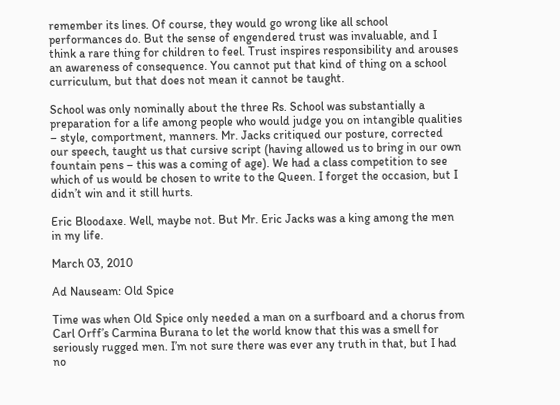remember its lines. Of course, they would go wrong like all school performances do. But the sense of engendered trust was invaluable, and I think a rare thing for children to feel. Trust inspires responsibility and arouses an awareness of consequence. You cannot put that kind of thing on a school curriculum, but that does not mean it cannot be taught.

School was only nominally about the three Rs. School was substantially a preparation for a life among people who would judge you on intangible qualities – style, comportment, manners. Mr. Jacks critiqued our posture, corrected our speech, taught us that cursive script (having allowed us to bring in our own fountain pens – this was a coming of age). We had a class competition to see which of us would be chosen to write to the Queen. I forget the occasion, but I didn’t win and it still hurts.

Eric Bloodaxe. Well, maybe not. But Mr. Eric Jacks was a king among the men in my life.

March 03, 2010

Ad Nauseam: Old Spice

Time was when Old Spice only needed a man on a surfboard and a chorus from Carl Orff’s Carmina Burana to let the world know that this was a smell for seriously rugged men. I’m not sure there was ever any truth in that, but I had no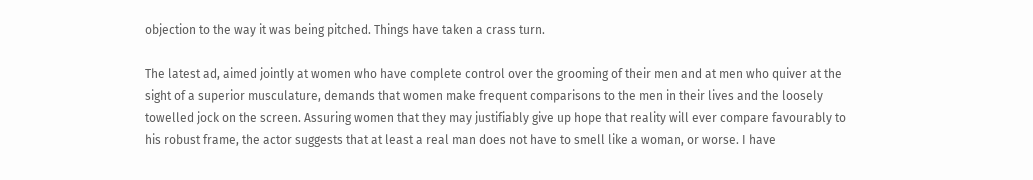objection to the way it was being pitched. Things have taken a crass turn.

The latest ad, aimed jointly at women who have complete control over the grooming of their men and at men who quiver at the sight of a superior musculature, demands that women make frequent comparisons to the men in their lives and the loosely towelled jock on the screen. Assuring women that they may justifiably give up hope that reality will ever compare favourably to his robust frame, the actor suggests that at least a real man does not have to smell like a woman, or worse. I have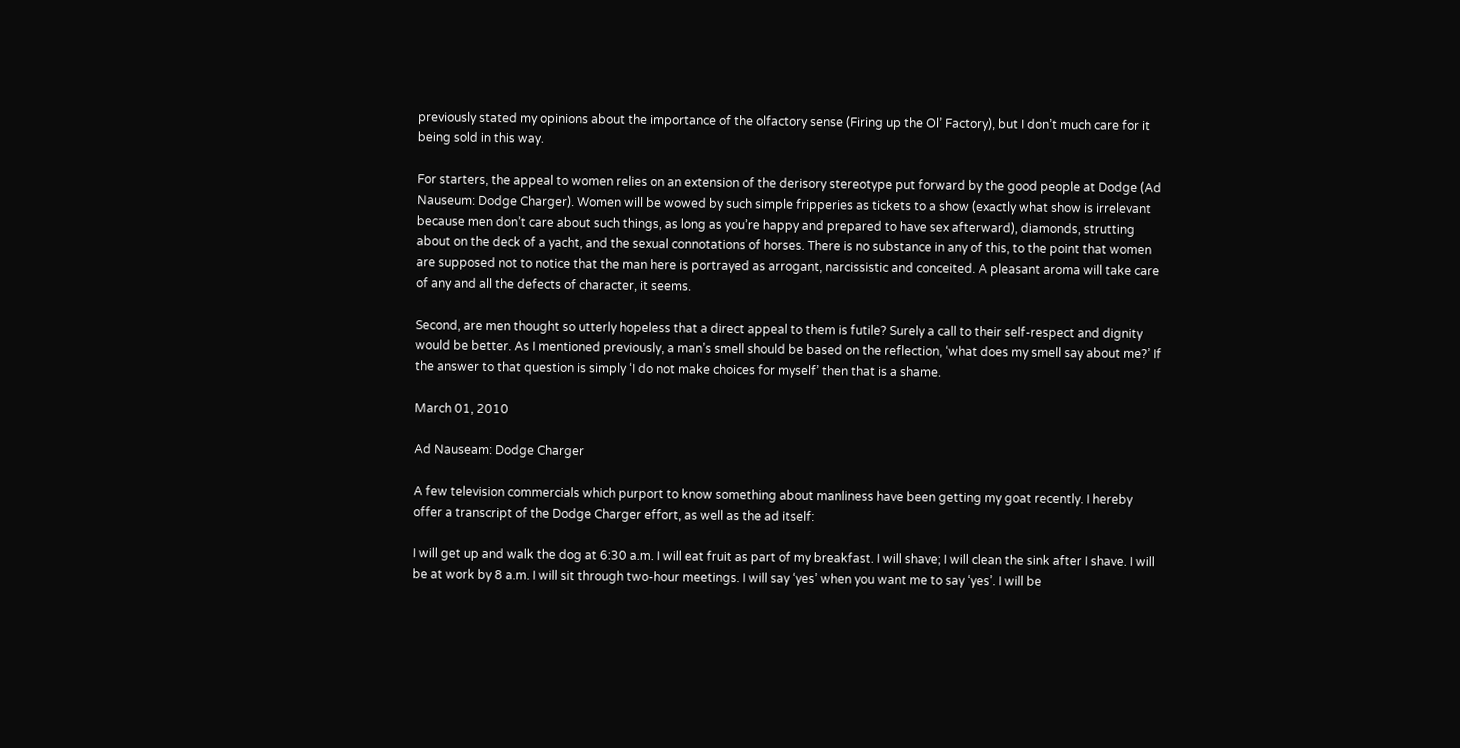previously stated my opinions about the importance of the olfactory sense (Firing up the Ol’ Factory), but I don’t much care for it being sold in this way.

For starters, the appeal to women relies on an extension of the derisory stereotype put forward by the good people at Dodge (Ad Nauseum: Dodge Charger). Women will be wowed by such simple fripperies as tickets to a show (exactly what show is irrelevant because men don’t care about such things, as long as you’re happy and prepared to have sex afterward), diamonds, strutting about on the deck of a yacht, and the sexual connotations of horses. There is no substance in any of this, to the point that women are supposed not to notice that the man here is portrayed as arrogant, narcissistic and conceited. A pleasant aroma will take care of any and all the defects of character, it seems.

Second, are men thought so utterly hopeless that a direct appeal to them is futile? Surely a call to their self-respect and dignity would be better. As I mentioned previously, a man’s smell should be based on the reflection, ‘what does my smell say about me?’ If the answer to that question is simply ‘I do not make choices for myself’ then that is a shame.

March 01, 2010

Ad Nauseam: Dodge Charger

A few television commercials which purport to know something about manliness have been getting my goat recently. I hereby offer a transcript of the Dodge Charger effort, as well as the ad itself:

I will get up and walk the dog at 6:30 a.m. I will eat fruit as part of my breakfast. I will shave; I will clean the sink after I shave. I will be at work by 8 a.m. I will sit through two-hour meetings. I will say ‘yes’ when you want me to say ‘yes’. I will be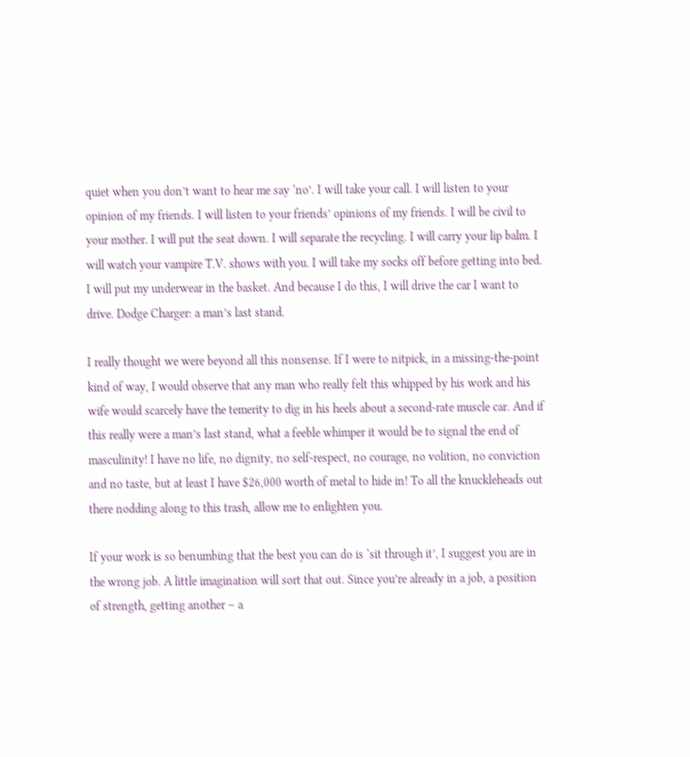quiet when you don’t want to hear me say ‘no’. I will take your call. I will listen to your opinion of my friends. I will listen to your friends’ opinions of my friends. I will be civil to your mother. I will put the seat down. I will separate the recycling. I will carry your lip balm. I will watch your vampire T.V. shows with you. I will take my socks off before getting into bed. I will put my underwear in the basket. And because I do this, I will drive the car I want to drive. Dodge Charger: a man’s last stand.

I really thought we were beyond all this nonsense. If I were to nitpick, in a missing-the-point kind of way, I would observe that any man who really felt this whipped by his work and his wife would scarcely have the temerity to dig in his heels about a second-rate muscle car. And if this really were a man’s last stand, what a feeble whimper it would be to signal the end of masculinity! I have no life, no dignity, no self-respect, no courage, no volition, no conviction and no taste, but at least I have $26,000 worth of metal to hide in! To all the knuckleheads out there nodding along to this trash, allow me to enlighten you.

If your work is so benumbing that the best you can do is ‘sit through it’, I suggest you are in the wrong job. A little imagination will sort that out. Since you’re already in a job, a position of strength, getting another – a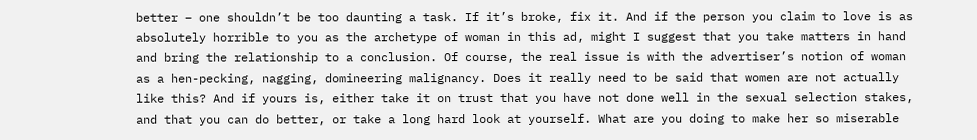better – one shouldn’t be too daunting a task. If it’s broke, fix it. And if the person you claim to love is as absolutely horrible to you as the archetype of woman in this ad, might I suggest that you take matters in hand and bring the relationship to a conclusion. Of course, the real issue is with the advertiser’s notion of woman as a hen-pecking, nagging, domineering malignancy. Does it really need to be said that women are not actually like this? And if yours is, either take it on trust that you have not done well in the sexual selection stakes, and that you can do better, or take a long hard look at yourself. What are you doing to make her so miserable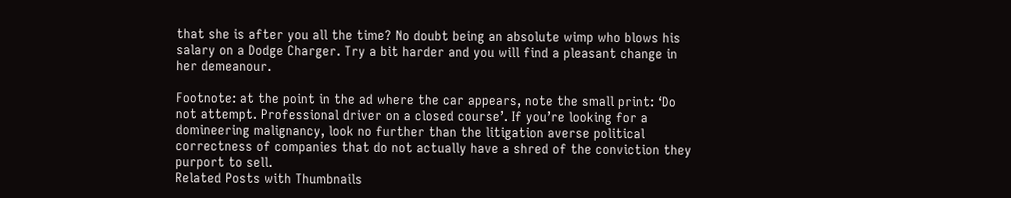that she is after you all the time? No doubt being an absolute wimp who blows his salary on a Dodge Charger. Try a bit harder and you will find a pleasant change in her demeanour.

Footnote: at the point in the ad where the car appears, note the small print: ‘Do not attempt. Professional driver on a closed course’. If you’re looking for a domineering malignancy, look no further than the litigation averse political correctness of companies that do not actually have a shred of the conviction they purport to sell.
Related Posts with Thumbnails